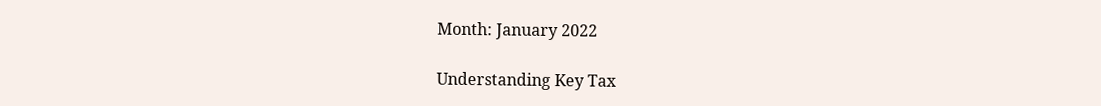Month: January 2022

Understanding Key Tax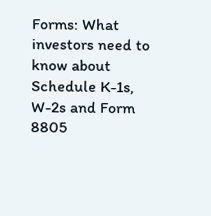Forms: What investors need to know about Schedule K-1s, W-2s and Form 8805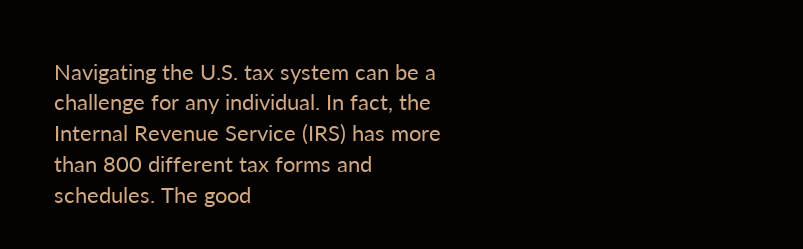Navigating the U.S. tax system can be a challenge for any individual. In fact, the Internal Revenue Service (IRS) has more than 800 different tax forms and schedules. The good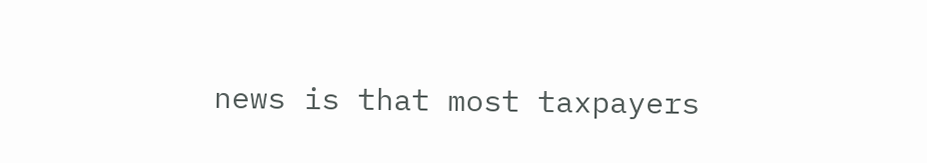news is that most taxpayers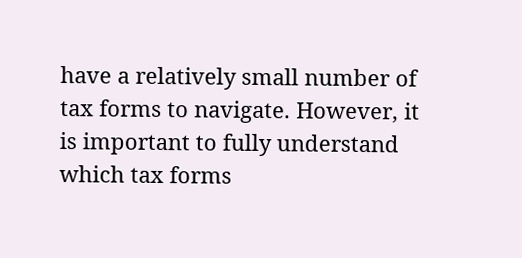have a relatively small number of tax forms to navigate. However, it is important to fully understand which tax forms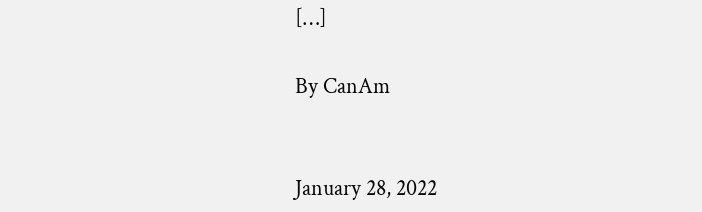[…]

By CanAm


January 28, 2022